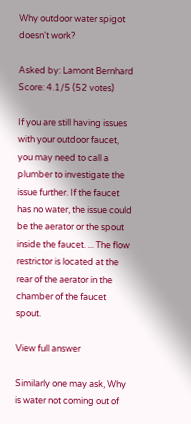Why outdoor water spigot doesn't work?

Asked by: Lamont Bernhard
Score: 4.1/5 (52 votes)

If you are still having issues with your outdoor faucet, you may need to call a plumber to investigate the issue further. If the faucet has no water, the issue could be the aerator or the spout inside the faucet. ... The flow restrictor is located at the rear of the aerator in the chamber of the faucet spout.

View full answer

Similarly one may ask, Why is water not coming out of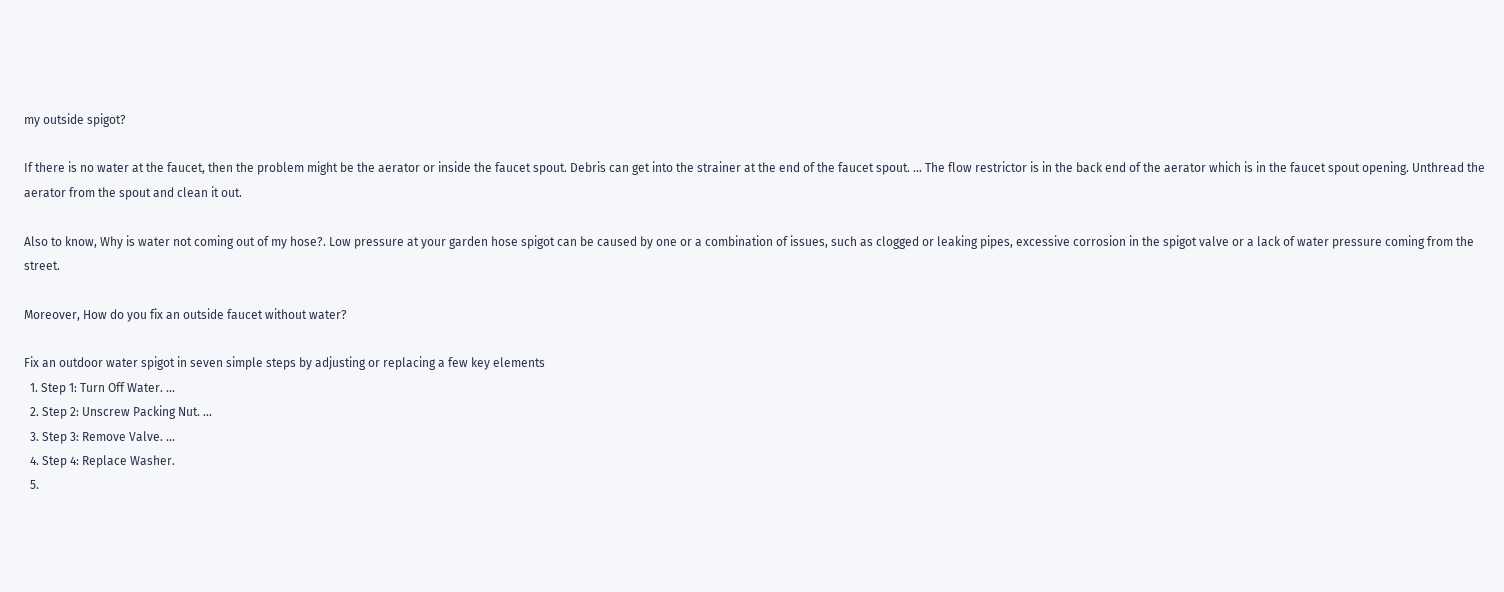my outside spigot?

If there is no water at the faucet, then the problem might be the aerator or inside the faucet spout. Debris can get into the strainer at the end of the faucet spout. ... The flow restrictor is in the back end of the aerator which is in the faucet spout opening. Unthread the aerator from the spout and clean it out.

Also to know, Why is water not coming out of my hose?. Low pressure at your garden hose spigot can be caused by one or a combination of issues, such as clogged or leaking pipes, excessive corrosion in the spigot valve or a lack of water pressure coming from the street.

Moreover, How do you fix an outside faucet without water?

Fix an outdoor water spigot in seven simple steps by adjusting or replacing a few key elements
  1. Step 1: Turn Off Water. ...
  2. Step 2: Unscrew Packing Nut. ...
  3. Step 3: Remove Valve. ...
  4. Step 4: Replace Washer.
  5.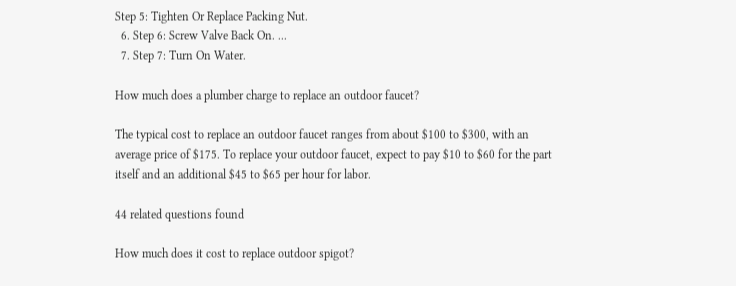Step 5: Tighten Or Replace Packing Nut.
  6. Step 6: Screw Valve Back On. ...
  7. Step 7: Turn On Water.

How much does a plumber charge to replace an outdoor faucet?

The typical cost to replace an outdoor faucet ranges from about $100 to $300, with an average price of $175. To replace your outdoor faucet, expect to pay $10 to $60 for the part itself and an additional $45 to $65 per hour for labor.

44 related questions found

How much does it cost to replace outdoor spigot?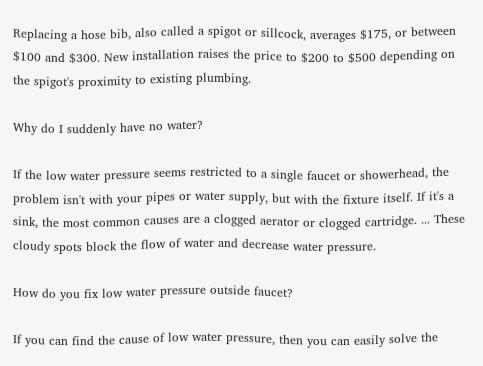Replacing a hose bib, also called a spigot or sillcock, averages $175, or between $100 and $300. New installation raises the price to $200 to $500 depending on the spigot's proximity to existing plumbing.

Why do I suddenly have no water?

If the low water pressure seems restricted to a single faucet or showerhead, the problem isn't with your pipes or water supply, but with the fixture itself. If it's a sink, the most common causes are a clogged aerator or clogged cartridge. ... These cloudy spots block the flow of water and decrease water pressure.

How do you fix low water pressure outside faucet?

If you can find the cause of low water pressure, then you can easily solve the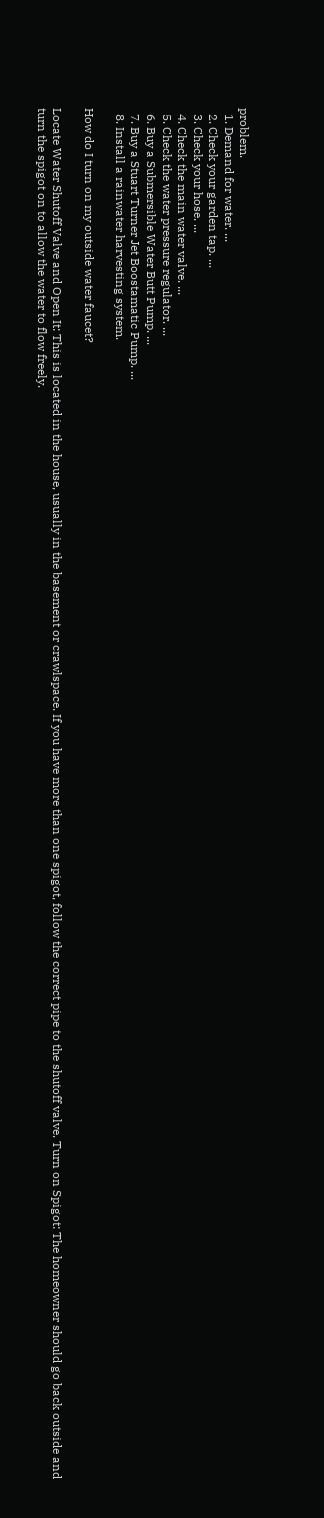problem.
  1. Demand for water. ...
  2. Check your garden tap. ...
  3. Check your hose. ...
  4. Check the main water valve. ...
  5. Check the water pressure regulator. ...
  6. Buy a Submersible Water Butt Pump. ...
  7. Buy a Stuart Turner Jet Boostamatic Pump. ...
  8. Install a rainwater harvesting system.

How do I turn on my outside water faucet?

Locate Water Shutoff Valve and Open It: This is located in the house, usually in the basement or crawlspace. If you have more than one spigot, follow the correct pipe to the shutoff valve. Turn on Spigot: The homeowner should go back outside and turn the spigot on to allow the water to flow freely.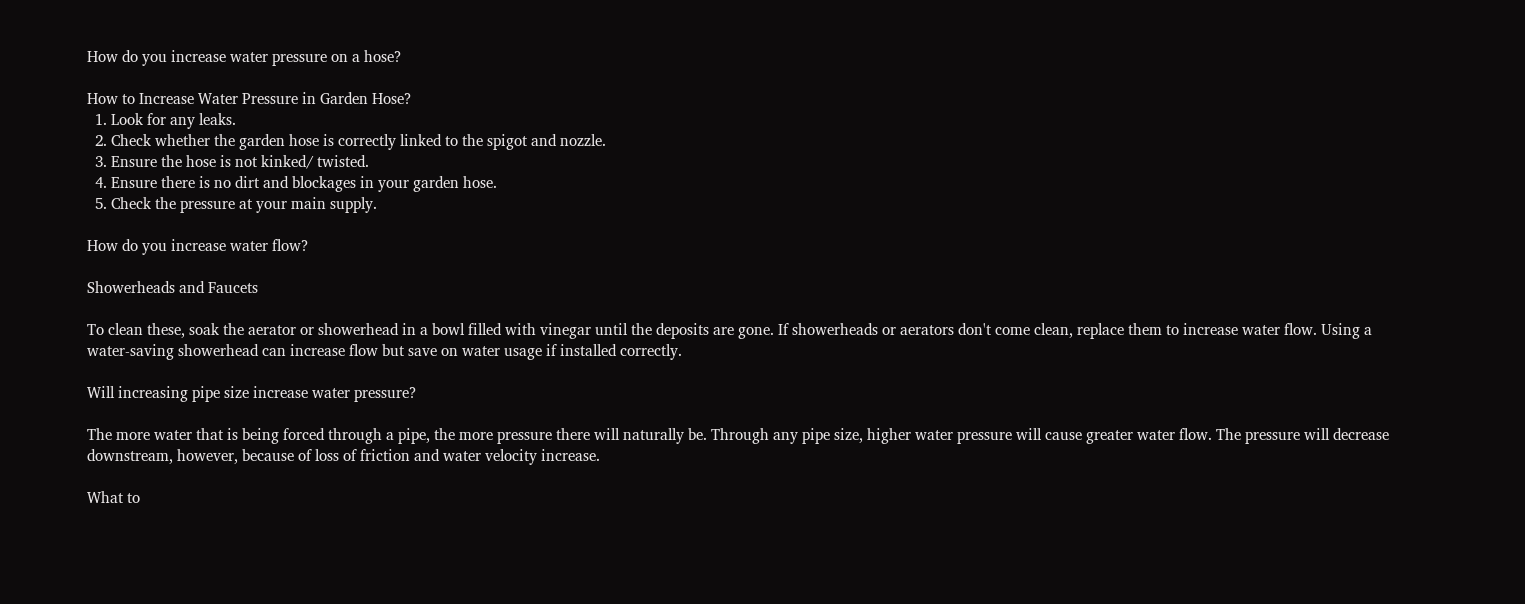How do you increase water pressure on a hose?

How to Increase Water Pressure in Garden Hose?
  1. Look for any leaks.
  2. Check whether the garden hose is correctly linked to the spigot and nozzle.
  3. Ensure the hose is not kinked/ twisted.
  4. Ensure there is no dirt and blockages in your garden hose.
  5. Check the pressure at your main supply.

How do you increase water flow?

Showerheads and Faucets

To clean these, soak the aerator or showerhead in a bowl filled with vinegar until the deposits are gone. If showerheads or aerators don't come clean, replace them to increase water flow. Using a water-saving showerhead can increase flow but save on water usage if installed correctly.

Will increasing pipe size increase water pressure?

The more water that is being forced through a pipe, the more pressure there will naturally be. Through any pipe size, higher water pressure will cause greater water flow. The pressure will decrease downstream, however, because of loss of friction and water velocity increase.

What to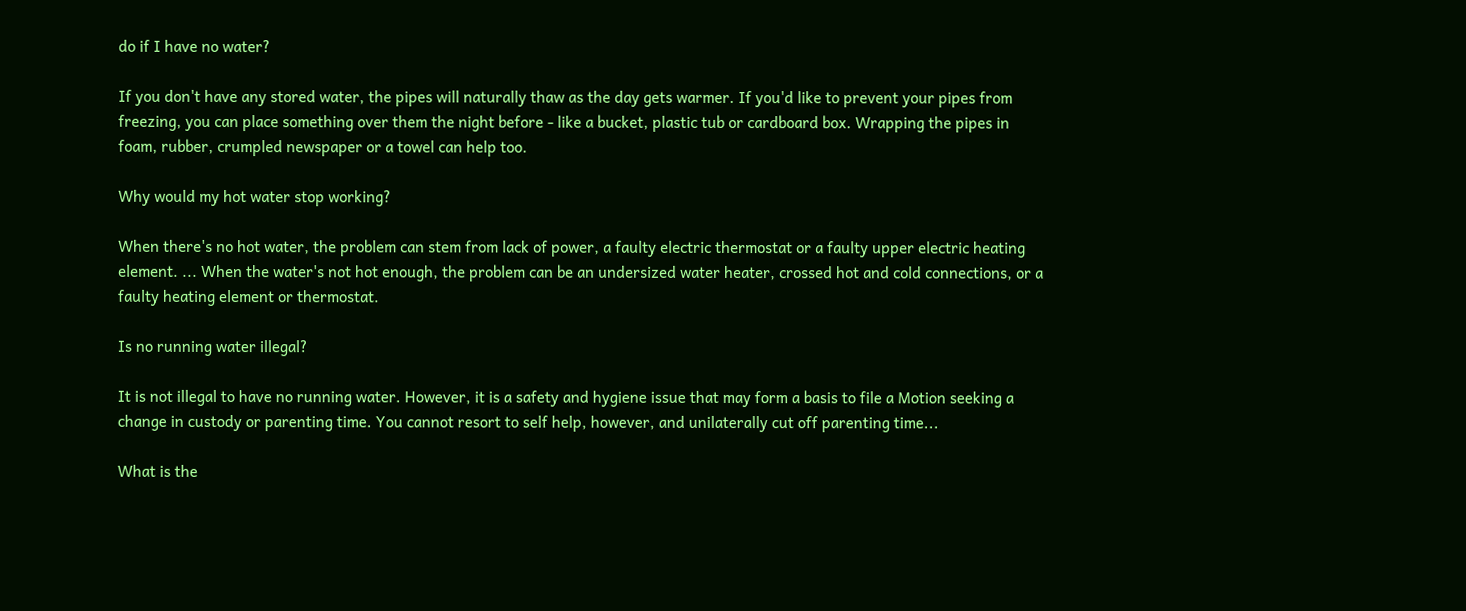do if I have no water?

If you don't have any stored water, the pipes will naturally thaw as the day gets warmer. If you'd like to prevent your pipes from freezing, you can place something over them the night before - like a bucket, plastic tub or cardboard box. Wrapping the pipes in foam, rubber, crumpled newspaper or a towel can help too.

Why would my hot water stop working?

When there's no hot water, the problem can stem from lack of power, a faulty electric thermostat or a faulty upper electric heating element. ... When the water's not hot enough, the problem can be an undersized water heater, crossed hot and cold connections, or a faulty heating element or thermostat.

Is no running water illegal?

It is not illegal to have no running water. However, it is a safety and hygiene issue that may form a basis to file a Motion seeking a change in custody or parenting time. You cannot resort to self help, however, and unilaterally cut off parenting time...

What is the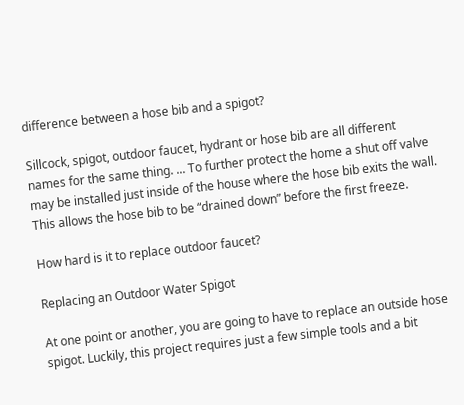difference between a hose bib and a spigot?

Sillcock, spigot, outdoor faucet, hydrant or hose bib are all different names for the same thing. ... To further protect the home a shut off valve may be installed just inside of the house where the hose bib exits the wall. This allows the hose bib to be “drained down” before the first freeze.

How hard is it to replace outdoor faucet?

Replacing an Outdoor Water Spigot

At one point or another, you are going to have to replace an outside hose spigot. Luckily, this project requires just a few simple tools and a bit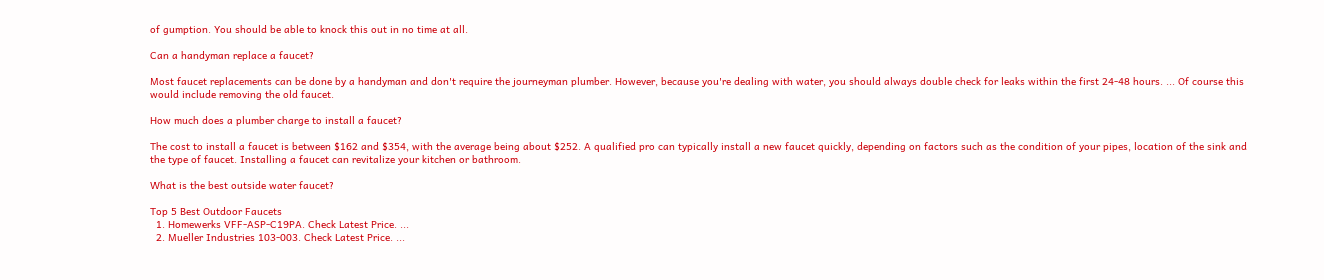of gumption. You should be able to knock this out in no time at all.

Can a handyman replace a faucet?

Most faucet replacements can be done by a handyman and don't require the journeyman plumber. However, because you're dealing with water, you should always double check for leaks within the first 24-48 hours. ... Of course this would include removing the old faucet.

How much does a plumber charge to install a faucet?

The cost to install a faucet is between $162 and $354, with the average being about $252. A qualified pro can typically install a new faucet quickly, depending on factors such as the condition of your pipes, location of the sink and the type of faucet. Installing a faucet can revitalize your kitchen or bathroom.

What is the best outside water faucet?

Top 5 Best Outdoor Faucets
  1. Homewerks VFF-ASP-C19PA. Check Latest Price. ...
  2. Mueller Industries 103-003. Check Latest Price. ...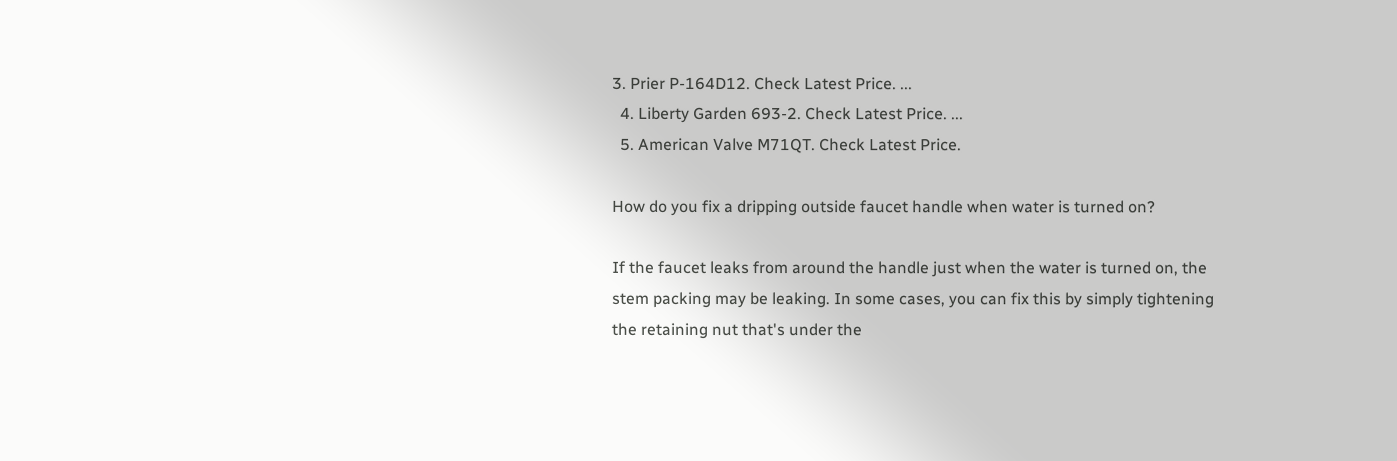3. Prier P-164D12. Check Latest Price. ...
  4. Liberty Garden 693-2. Check Latest Price. ...
  5. American Valve M71QT. Check Latest Price.

How do you fix a dripping outside faucet handle when water is turned on?

If the faucet leaks from around the handle just when the water is turned on, the stem packing may be leaking. In some cases, you can fix this by simply tightening the retaining nut that's under the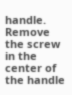handle. Remove the screw in the center of the handle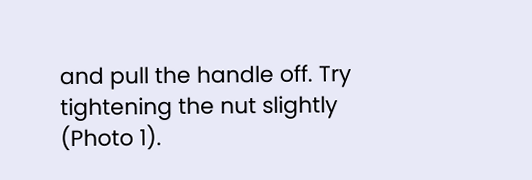and pull the handle off. Try tightening the nut slightly (Photo 1).